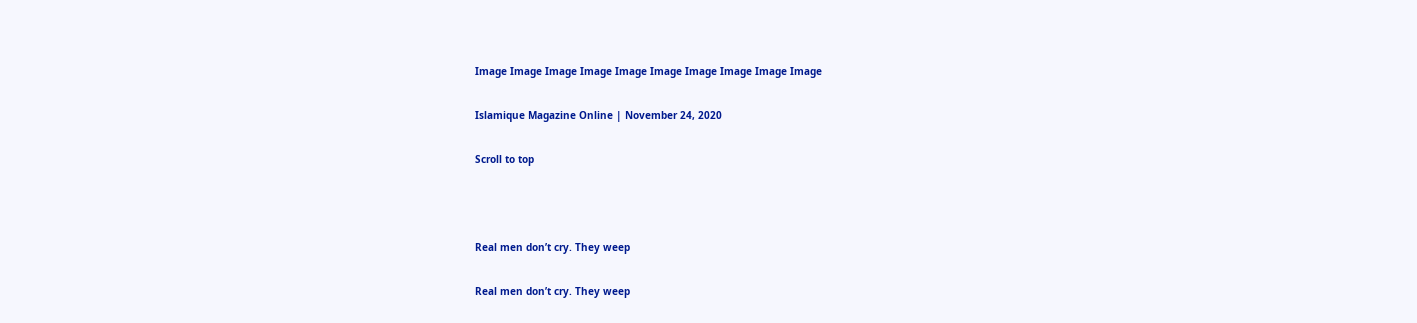Image Image Image Image Image Image Image Image Image Image

Islamique Magazine Online | November 24, 2020

Scroll to top



Real men don’t cry. They weep

Real men don’t cry. They weep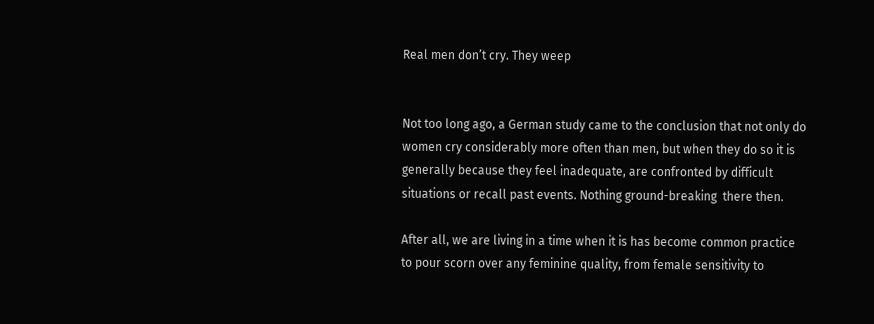Real men don’t cry. They weep


Not too long ago, a German study came to the conclusion that not only do women cry considerably more often than men, but when they do so it is generally because they feel inadequate, are confronted by difficult situations or recall past events. Nothing ground-breaking  there then.

After all, we are living in a time when it is has become common practice to pour scorn over any feminine quality, from female sensitivity to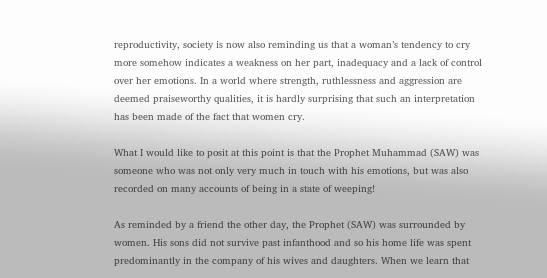reproductivity, society is now also reminding us that a woman’s tendency to cry more somehow indicates a weakness on her part, inadequacy and a lack of control over her emotions. In a world where strength, ruthlessness and aggression are deemed praiseworthy qualities, it is hardly surprising that such an interpretation has been made of the fact that women cry.

What I would like to posit at this point is that the Prophet Muhammad (SAW) was someone who was not only very much in touch with his emotions, but was also recorded on many accounts of being in a state of weeping!

As reminded by a friend the other day, the Prophet (SAW) was surrounded by women. His sons did not survive past infanthood and so his home life was spent predominantly in the company of his wives and daughters. When we learn that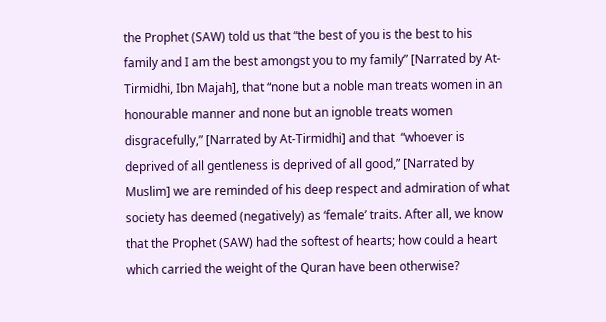the Prophet (SAW) told us that “the best of you is the best to his family and I am the best amongst you to my family” [Narrated by At-Tirmidhi, Ibn Majah], that “none but a noble man treats women in an honourable manner and none but an ignoble treats women disgracefully,” [Narrated by At-Tirmidhi] and that  “whoever is deprived of all gentleness is deprived of all good,” [Narrated by Muslim] we are reminded of his deep respect and admiration of what society has deemed (negatively) as ‘female’ traits. After all, we know that the Prophet (SAW) had the softest of hearts; how could a heart which carried the weight of the Quran have been otherwise?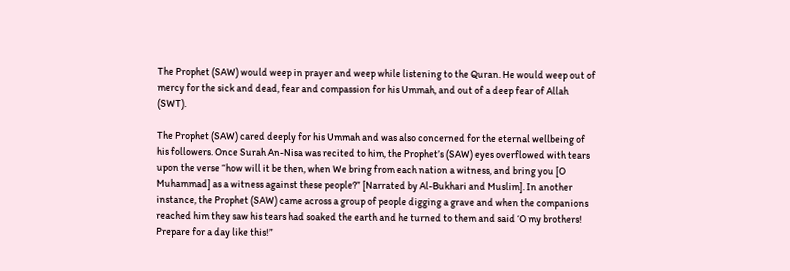The Prophet (SAW) would weep in prayer and weep while listening to the Quran. He would weep out of mercy for the sick and dead, fear and compassion for his Ummah, and out of a deep fear of Allah (SWT).

The Prophet (SAW) cared deeply for his Ummah and was also concerned for the eternal wellbeing of his followers. Once Surah An-Nisa was recited to him, the Prophet’s (SAW) eyes overflowed with tears upon the verse “how will it be then, when We bring from each nation a witness, and bring you [O Muhammad] as a witness against these people?” [Narrated by Al-Bukhari and Muslim]. In another instance, the Prophet (SAW) came across a group of people digging a grave and when the companions reached him they saw his tears had soaked the earth and he turned to them and said ‘O my brothers! Prepare for a day like this!”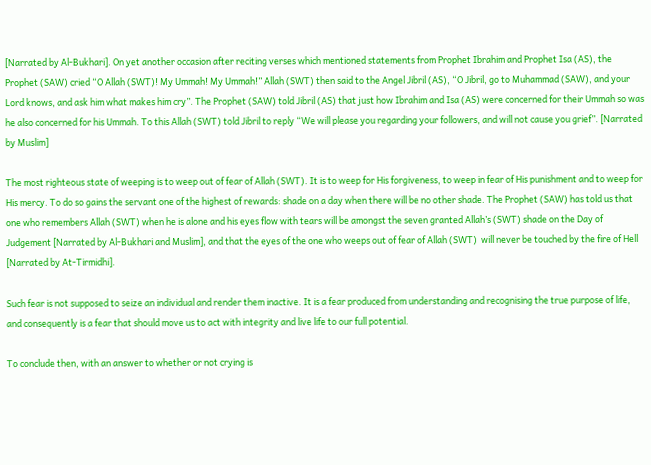[Narrated by Al-Bukhari]. On yet another occasion after reciting verses which mentioned statements from Prophet Ibrahim and Prophet Isa (AS), the Prophet (SAW) cried “O Allah (SWT)! My Ummah! My Ummah!” Allah (SWT) then said to the Angel Jibril (AS), “O Jibril, go to Muhammad (SAW), and your Lord knows, and ask him what makes him cry”. The Prophet (SAW) told Jibril (AS) that just how Ibrahim and Isa (AS) were concerned for their Ummah so was he also concerned for his Ummah. To this Allah (SWT) told Jibril to reply “We will please you regarding your followers, and will not cause you grief”. [Narrated by Muslim]

The most righteous state of weeping is to weep out of fear of Allah (SWT). It is to weep for His forgiveness, to weep in fear of His punishment and to weep for His mercy. To do so gains the servant one of the highest of rewards: shade on a day when there will be no other shade. The Prophet (SAW) has told us that one who remembers Allah (SWT) when he is alone and his eyes flow with tears will be amongst the seven granted Allah’s (SWT) shade on the Day of Judgement [Narrated by Al-Bukhari and Muslim], and that the eyes of the one who weeps out of fear of Allah (SWT)  will never be touched by the fire of Hell [Narrated by At-Tirmidhi].

Such fear is not supposed to seize an individual and render them inactive. It is a fear produced from understanding and recognising the true purpose of life, and consequently is a fear that should move us to act with integrity and live life to our full potential.

To conclude then, with an answer to whether or not crying is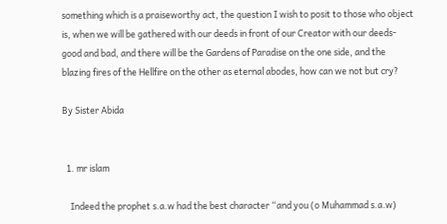something which is a praiseworthy act, the question I wish to posit to those who object is, when we will be gathered with our deeds in front of our Creator with our deeds-good and bad, and there will be the Gardens of Paradise on the one side, and the blazing fires of the Hellfire on the other as eternal abodes, how can we not but cry?

By Sister Abida


  1. mr islam

    Indeed the prophet s.a.w had the best character “and you (o Muhammad s.a.w)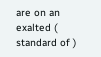are on an exalted ( standard of )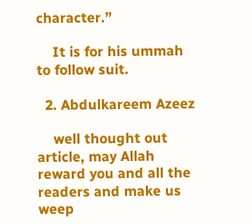character.”

    It is for his ummah to follow suit.

  2. Abdulkareem Azeez

    well thought out article, may Allah reward you and all the readers and make us weep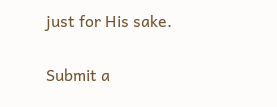just for His sake.

Submit a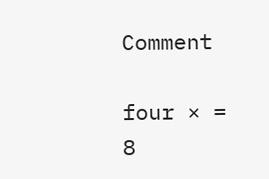Comment

four × = 8